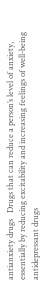antianxiety drugs   Drugs that can reduce a person’s level of anxiety, essentially by reducing excitability and increasing feelings of well-being
antidepressant drugs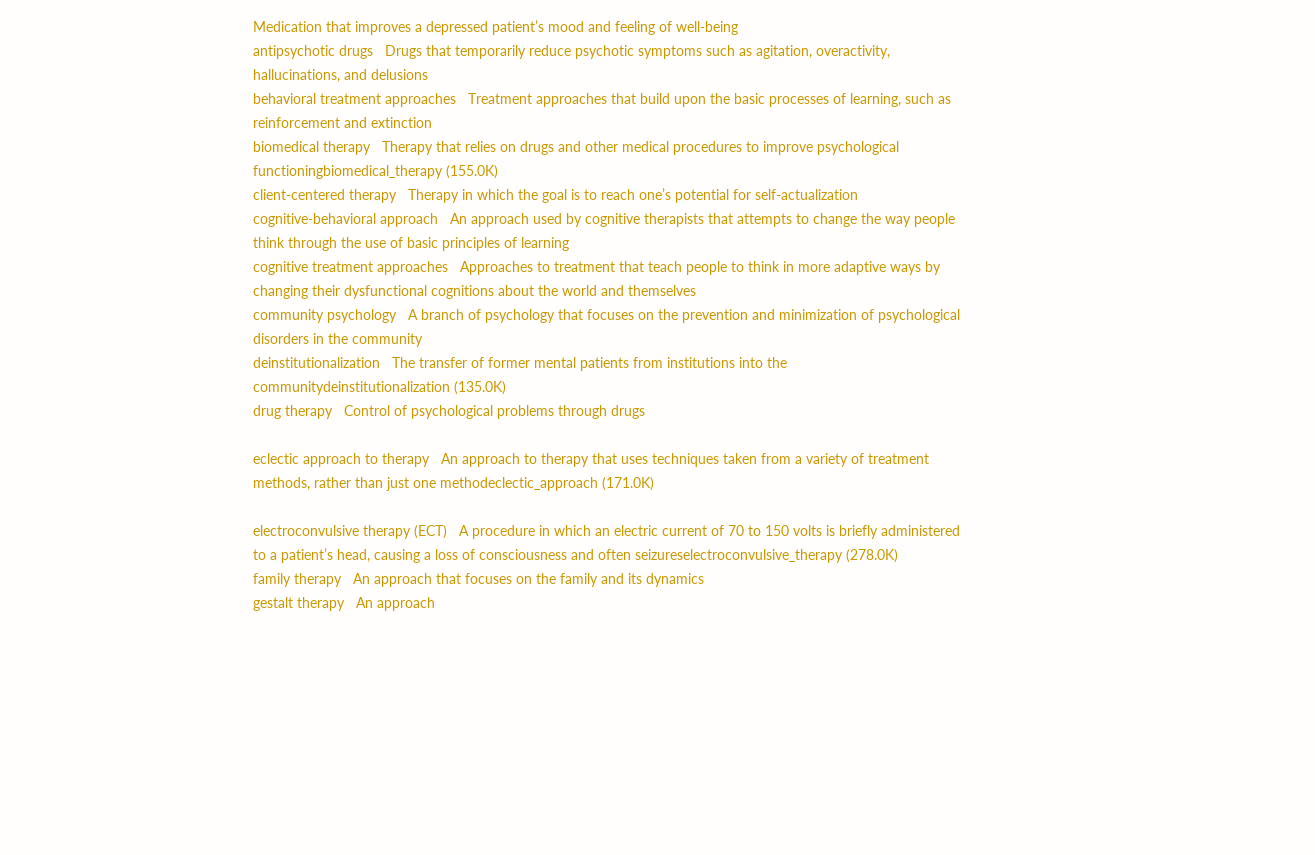Medication that improves a depressed patient’s mood and feeling of well-being
antipsychotic drugs   Drugs that temporarily reduce psychotic symptoms such as agitation, overactivity, hallucinations, and delusions
behavioral treatment approaches   Treatment approaches that build upon the basic processes of learning, such as reinforcement and extinction
biomedical therapy   Therapy that relies on drugs and other medical procedures to improve psychological functioningbiomedical_therapy (155.0K)
client-centered therapy   Therapy in which the goal is to reach one’s potential for self-actualization
cognitive-behavioral approach   An approach used by cognitive therapists that attempts to change the way people think through the use of basic principles of learning
cognitive treatment approaches   Approaches to treatment that teach people to think in more adaptive ways by changing their dysfunctional cognitions about the world and themselves
community psychology   A branch of psychology that focuses on the prevention and minimization of psychological disorders in the community
deinstitutionalization   The transfer of former mental patients from institutions into the communitydeinstitutionalization (135.0K)
drug therapy   Control of psychological problems through drugs

eclectic approach to therapy   An approach to therapy that uses techniques taken from a variety of treatment methods, rather than just one methodeclectic_approach (171.0K)

electroconvulsive therapy (ECT)   A procedure in which an electric current of 70 to 150 volts is briefly administered to a patient’s head, causing a loss of consciousness and often seizureselectroconvulsive_therapy (278.0K)
family therapy   An approach that focuses on the family and its dynamics
gestalt therapy   An approach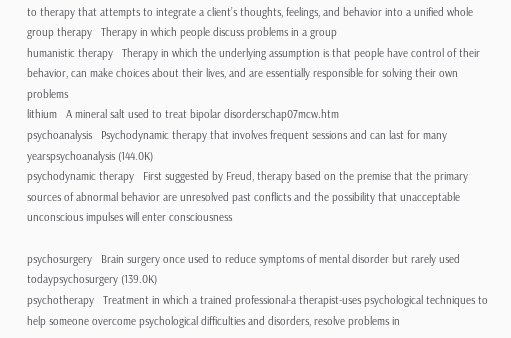to therapy that attempts to integrate a client’s thoughts, feelings, and behavior into a unified whole
group therapy   Therapy in which people discuss problems in a group
humanistic therapy   Therapy in which the underlying assumption is that people have control of their behavior, can make choices about their lives, and are essentially responsible for solving their own problems
lithium   A mineral salt used to treat bipolar disorderschap07mcw.htm
psychoanalysis   Psychodynamic therapy that involves frequent sessions and can last for many yearspsychoanalysis (144.0K)
psychodynamic therapy   First suggested by Freud, therapy based on the premise that the primary sources of abnormal behavior are unresolved past conflicts and the possibility that unacceptable unconscious impulses will enter consciousness

psychosurgery   Brain surgery once used to reduce symptoms of mental disorder but rarely used todaypsychosurgery (139.0K)
psychotherapy   Treatment in which a trained professional-a therapist-uses psychological techniques to help someone overcome psychological difficulties and disorders, resolve problems in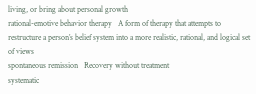living, or bring about personal growth
rational-emotive behavior therapy   A form of therapy that attempts to restructure a person’s belief system into a more realistic, rational, and logical set of views
spontaneous remission   Recovery without treatment
systematic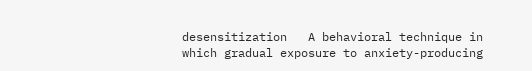desensitization   A behavioral technique in which gradual exposure to anxiety-producing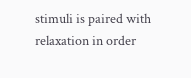stimuli is paired with relaxation in order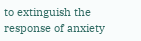to extinguish the response of anxiety